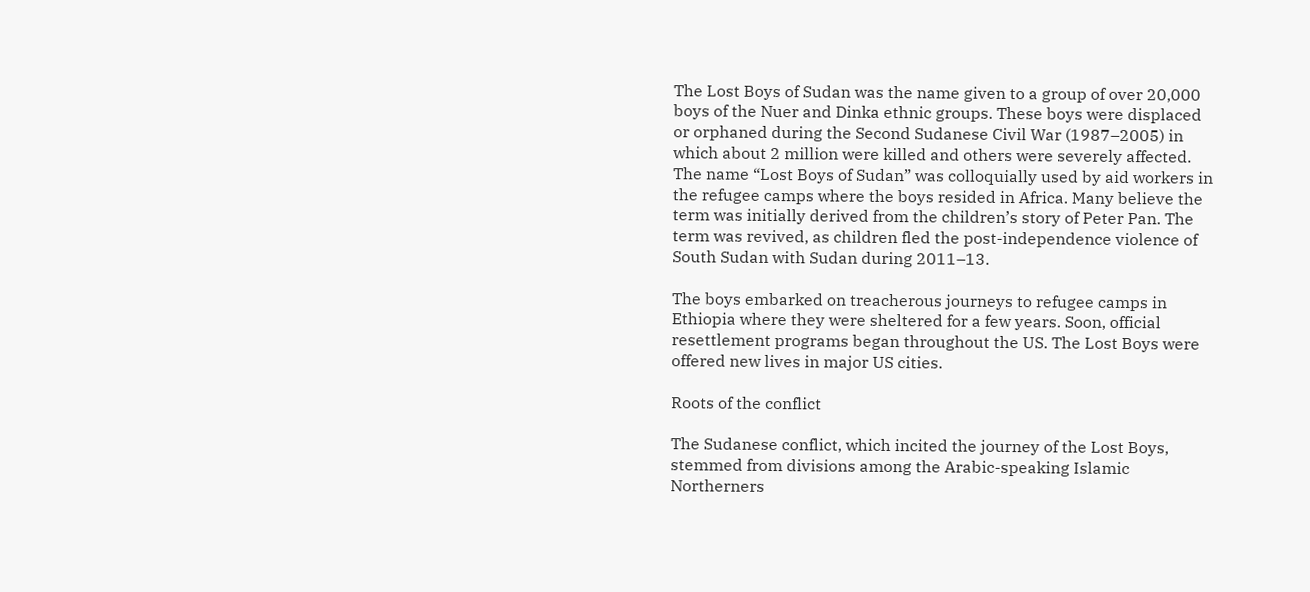The Lost Boys of Sudan was the name given to a group of over 20,000 boys of the Nuer and Dinka ethnic groups. These boys were displaced or orphaned during the Second Sudanese Civil War (1987–2005) in which about 2 million were killed and others were severely affected. The name “Lost Boys of Sudan” was colloquially used by aid workers in the refugee camps where the boys resided in Africa. Many believe the term was initially derived from the children’s story of Peter Pan. The term was revived, as children fled the post-independence violence of South Sudan with Sudan during 2011–13.

The boys embarked on treacherous journeys to refugee camps in Ethiopia where they were sheltered for a few years. Soon, official resettlement programs began throughout the US. The Lost Boys were offered new lives in major US cities.

Roots of the conflict

The Sudanese conflict, which incited the journey of the Lost Boys, stemmed from divisions among the Arabic-speaking Islamic Northerners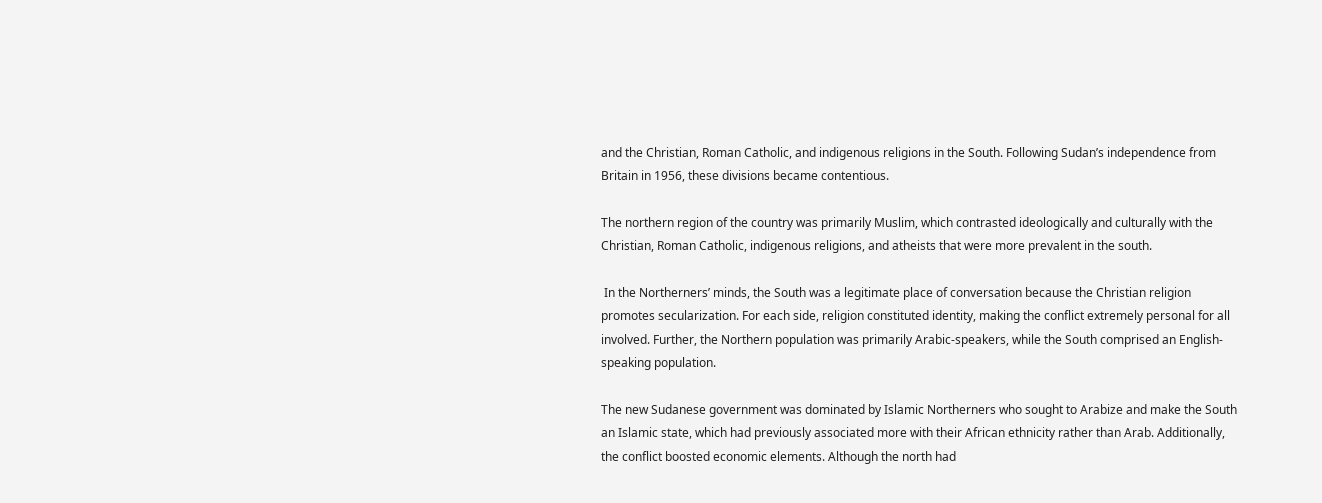and the Christian, Roman Catholic, and indigenous religions in the South. Following Sudan’s independence from Britain in 1956, these divisions became contentious.

The northern region of the country was primarily Muslim, which contrasted ideologically and culturally with the Christian, Roman Catholic, indigenous religions, and atheists that were more prevalent in the south.

 In the Northerners’ minds, the South was a legitimate place of conversation because the Christian religion promotes secularization. For each side, religion constituted identity, making the conflict extremely personal for all involved. Further, the Northern population was primarily Arabic-speakers, while the South comprised an English-speaking population.

The new Sudanese government was dominated by Islamic Northerners who sought to Arabize and make the South an Islamic state, which had previously associated more with their African ethnicity rather than Arab. Additionally, the conflict boosted economic elements. Although the north had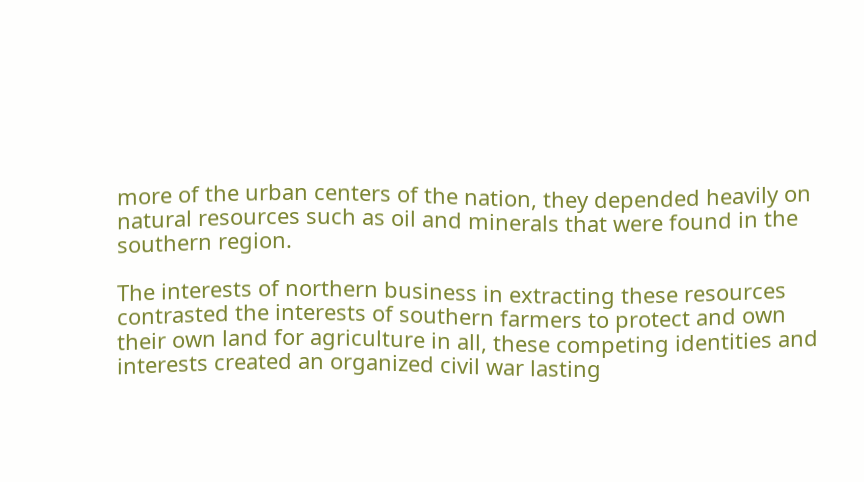more of the urban centers of the nation, they depended heavily on natural resources such as oil and minerals that were found in the southern region.

The interests of northern business in extracting these resources contrasted the interests of southern farmers to protect and own their own land for agriculture in all, these competing identities and interests created an organized civil war lasting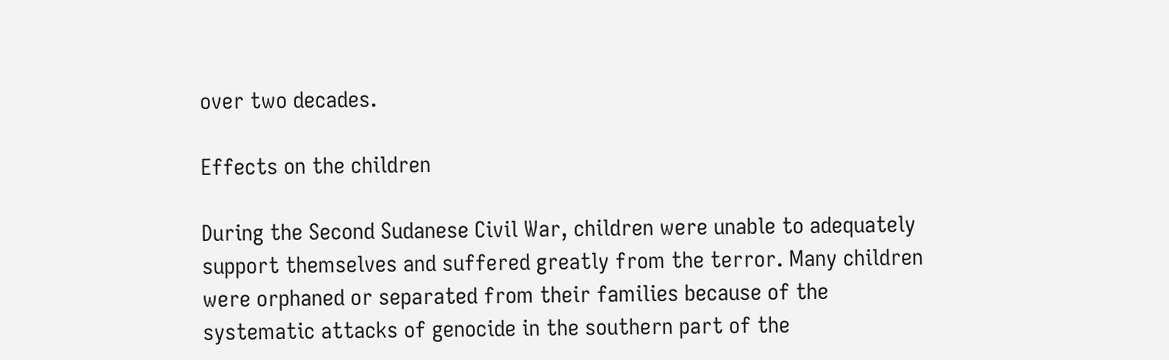over two decades.

Effects on the children

During the Second Sudanese Civil War, children were unable to adequately support themselves and suffered greatly from the terror. Many children were orphaned or separated from their families because of the systematic attacks of genocide in the southern part of the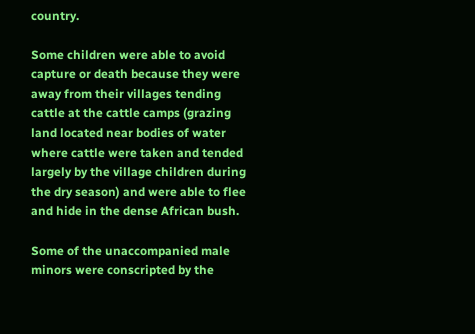country.

Some children were able to avoid capture or death because they were away from their villages tending cattle at the cattle camps (grazing land located near bodies of water where cattle were taken and tended largely by the village children during the dry season) and were able to flee and hide in the dense African bush.

Some of the unaccompanied male minors were conscripted by the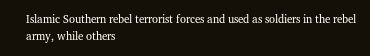Islamic Southern rebel terrorist forces and used as soldiers in the rebel army, while others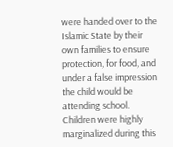were handed over to the Islamic State by their own families to ensure protection, for food, and under a false impression the child would be attending school. Children were highly marginalized during this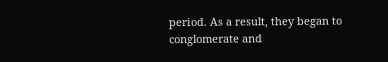period. As a result, they began to conglomerate and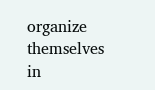organize themselves in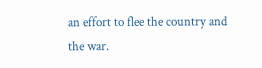an effort to flee the country and the war.